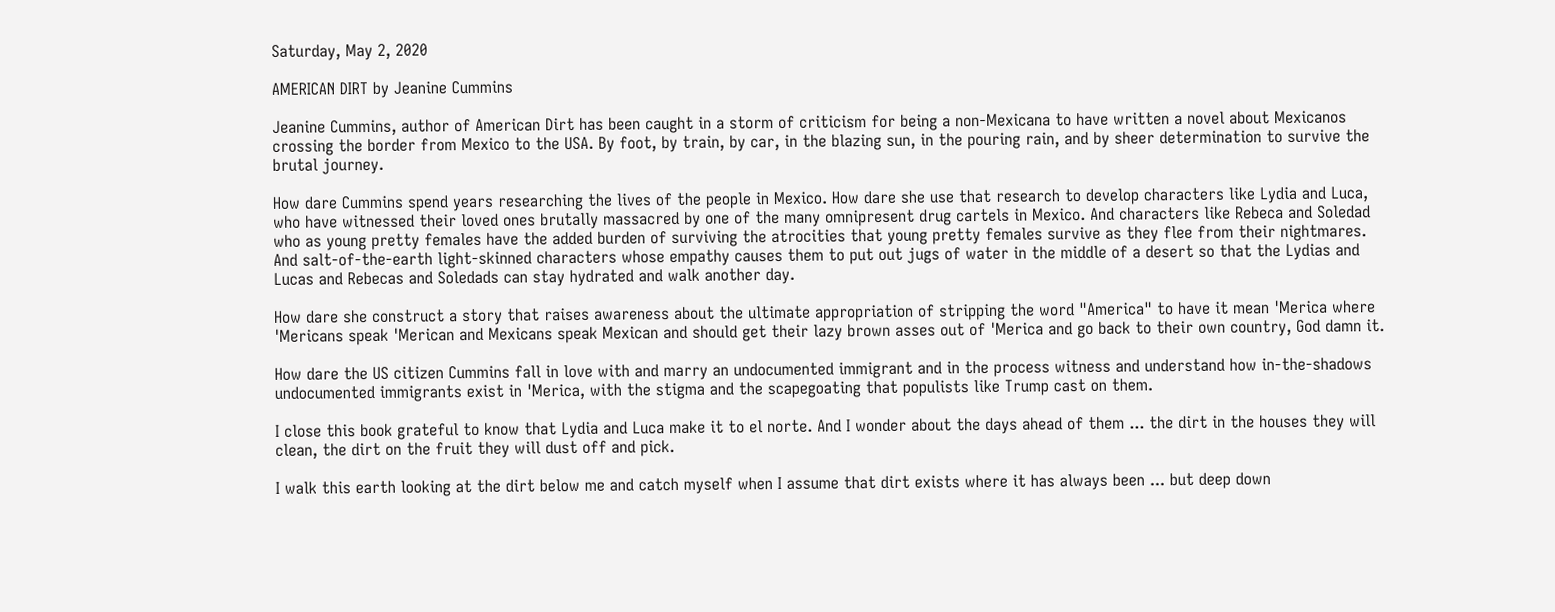Saturday, May 2, 2020

AMERICAN DIRT by Jeanine Cummins

Jeanine Cummins, author of American Dirt has been caught in a storm of criticism for being a non-Mexicana to have written a novel about Mexicanos crossing the border from Mexico to the USA. By foot, by train, by car, in the blazing sun, in the pouring rain, and by sheer determination to survive the brutal journey.

How dare Cummins spend years researching the lives of the people in Mexico. How dare she use that research to develop characters like Lydia and Luca, who have witnessed their loved ones brutally massacred by one of the many omnipresent drug cartels in Mexico. And characters like Rebeca and Soledad who as young pretty females have the added burden of surviving the atrocities that young pretty females survive as they flee from their nightmares. And salt-of-the-earth light-skinned characters whose empathy causes them to put out jugs of water in the middle of a desert so that the Lydias and Lucas and Rebecas and Soledads can stay hydrated and walk another day.

How dare she construct a story that raises awareness about the ultimate appropriation of stripping the word "America" to have it mean 'Merica where 'Mericans speak 'Merican and Mexicans speak Mexican and should get their lazy brown asses out of 'Merica and go back to their own country, God damn it.

How dare the US citizen Cummins fall in love with and marry an undocumented immigrant and in the process witness and understand how in-the-shadows undocumented immigrants exist in 'Merica, with the stigma and the scapegoating that populists like Trump cast on them.

I close this book grateful to know that Lydia and Luca make it to el norte. And I wonder about the days ahead of them ... the dirt in the houses they will clean, the dirt on the fruit they will dust off and pick.

I walk this earth looking at the dirt below me and catch myself when I assume that dirt exists where it has always been ... but deep down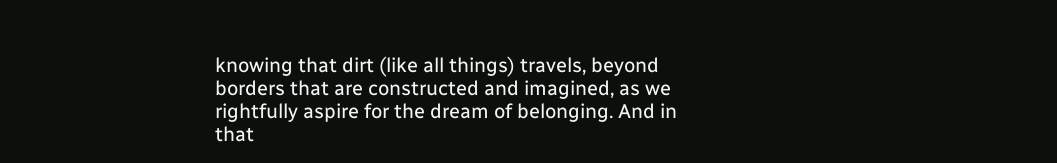knowing that dirt (like all things) travels, beyond borders that are constructed and imagined, as we rightfully aspire for the dream of belonging. And in that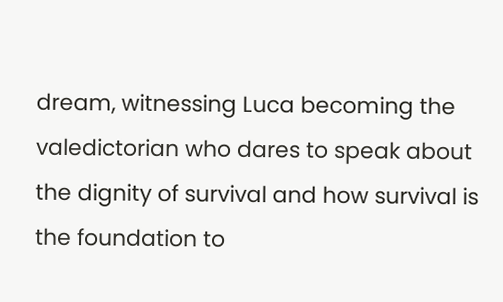dream, witnessing Luca becoming the valedictorian who dares to speak about the dignity of survival and how survival is the foundation to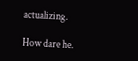actualizing.

How dare he.